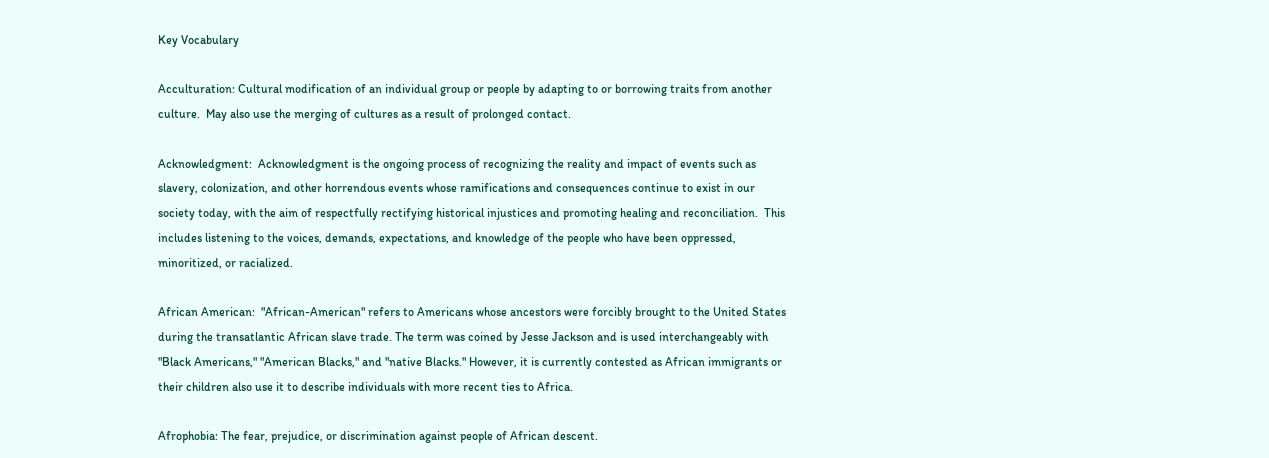Key Vocabulary

Acculturation: Cultural modification of an individual group or people by adapting to or borrowing traits from another culture.  May also use the merging of cultures as a result of prolonged contact.

Acknowledgment:  Acknowledgment is the ongoing process of recognizing the reality and impact of events such as slavery, colonization, and other horrendous events whose ramifications and consequences continue to exist in our society today, with the aim of respectfully rectifying historical injustices and promoting healing and reconciliation.  This includes listening to the voices, demands, expectations, and knowledge of the people who have been oppressed, minoritized, or racialized.

African American:  "African-American" refers to Americans whose ancestors were forcibly brought to the United States during the transatlantic African slave trade. The term was coined by Jesse Jackson and is used interchangeably with "Black Americans," "American Blacks," and "native Blacks." However, it is currently contested as African immigrants or their children also use it to describe individuals with more recent ties to Africa.

Afrophobia: The fear, prejudice, or discrimination against people of African descent.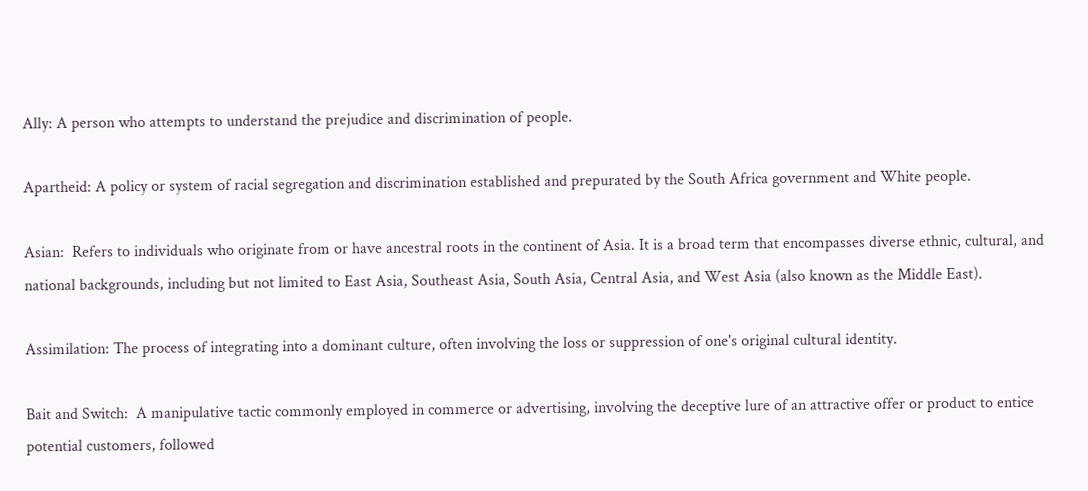Ally: A person who attempts to understand the prejudice and discrimination of people.

Apartheid: A policy or system of racial segregation and discrimination established and prepurated by the South Africa government and White people.

Asian:  Refers to individuals who originate from or have ancestral roots in the continent of Asia. It is a broad term that encompasses diverse ethnic, cultural, and national backgrounds, including but not limited to East Asia, Southeast Asia, South Asia, Central Asia, and West Asia (also known as the Middle East).

Assimilation: The process of integrating into a dominant culture, often involving the loss or suppression of one's original cultural identity.

Bait and Switch:  A manipulative tactic commonly employed in commerce or advertising, involving the deceptive lure of an attractive offer or product to entice potential customers, followed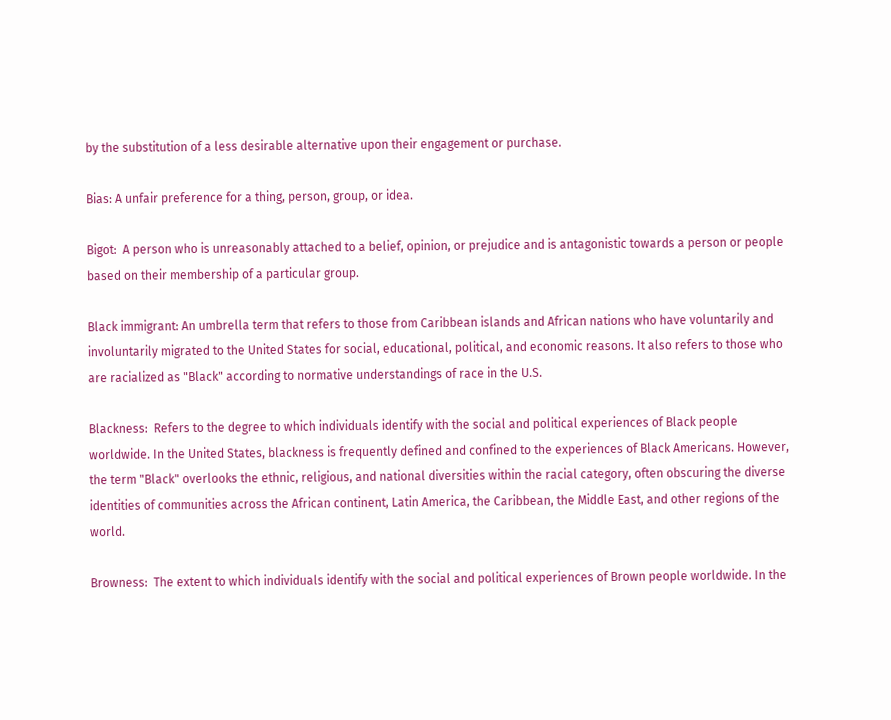by the substitution of a less desirable alternative upon their engagement or purchase.

Bias: A unfair preference for a thing, person, group, or idea.

Bigot:  A person who is unreasonably attached to a belief, opinion, or prejudice and is antagonistic towards a person or people based on their membership of a particular group.

Black immigrant: An umbrella term that refers to those from Caribbean islands and African nations who have voluntarily and involuntarily migrated to the United States for social, educational, political, and economic reasons. It also refers to those who are racialized as "Black" according to normative understandings of race in the U.S.

Blackness:  Refers to the degree to which individuals identify with the social and political experiences of Black people worldwide. In the United States, blackness is frequently defined and confined to the experiences of Black Americans. However, the term "Black" overlooks the ethnic, religious, and national diversities within the racial category, often obscuring the diverse identities of communities across the African continent, Latin America, the Caribbean, the Middle East, and other regions of the world.

Browness:  The extent to which individuals identify with the social and political experiences of Brown people worldwide. In the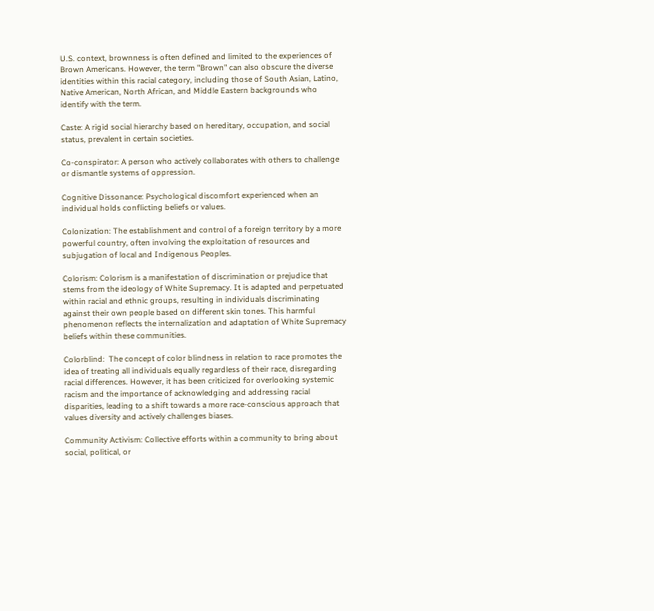U.S. context, brownness is often defined and limited to the experiences of Brown Americans. However, the term "Brown" can also obscure the diverse identities within this racial category, including those of South Asian, Latino, Native American, North African, and Middle Eastern backgrounds who identify with the term.

Caste: A rigid social hierarchy based on hereditary, occupation, and social status, prevalent in certain societies.

Co-conspirator: A person who actively collaborates with others to challenge or dismantle systems of oppression.

Cognitive Dissonance: Psychological discomfort experienced when an individual holds conflicting beliefs or values.

Colonization: The establishment and control of a foreign territory by a more powerful country, often involving the exploitation of resources and subjugation of local and Indigenous Peoples.

Colorism: Colorism is a manifestation of discrimination or prejudice that stems from the ideology of White Supremacy. It is adapted and perpetuated within racial and ethnic groups, resulting in individuals discriminating against their own people based on different skin tones. This harmful phenomenon reflects the internalization and adaptation of White Supremacy beliefs within these communities.

Colorblind:  The concept of color blindness in relation to race promotes the idea of treating all individuals equally regardless of their race, disregarding racial differences. However, it has been criticized for overlooking systemic racism and the importance of acknowledging and addressing racial disparities, leading to a shift towards a more race-conscious approach that values diversity and actively challenges biases.

Community Activism: Collective efforts within a community to bring about social, political, or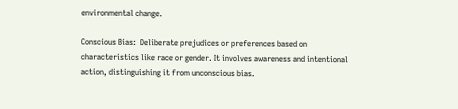environmental change.

Conscious Bias:  Deliberate prejudices or preferences based on characteristics like race or gender. It involves awareness and intentional action, distinguishing it from unconscious bias.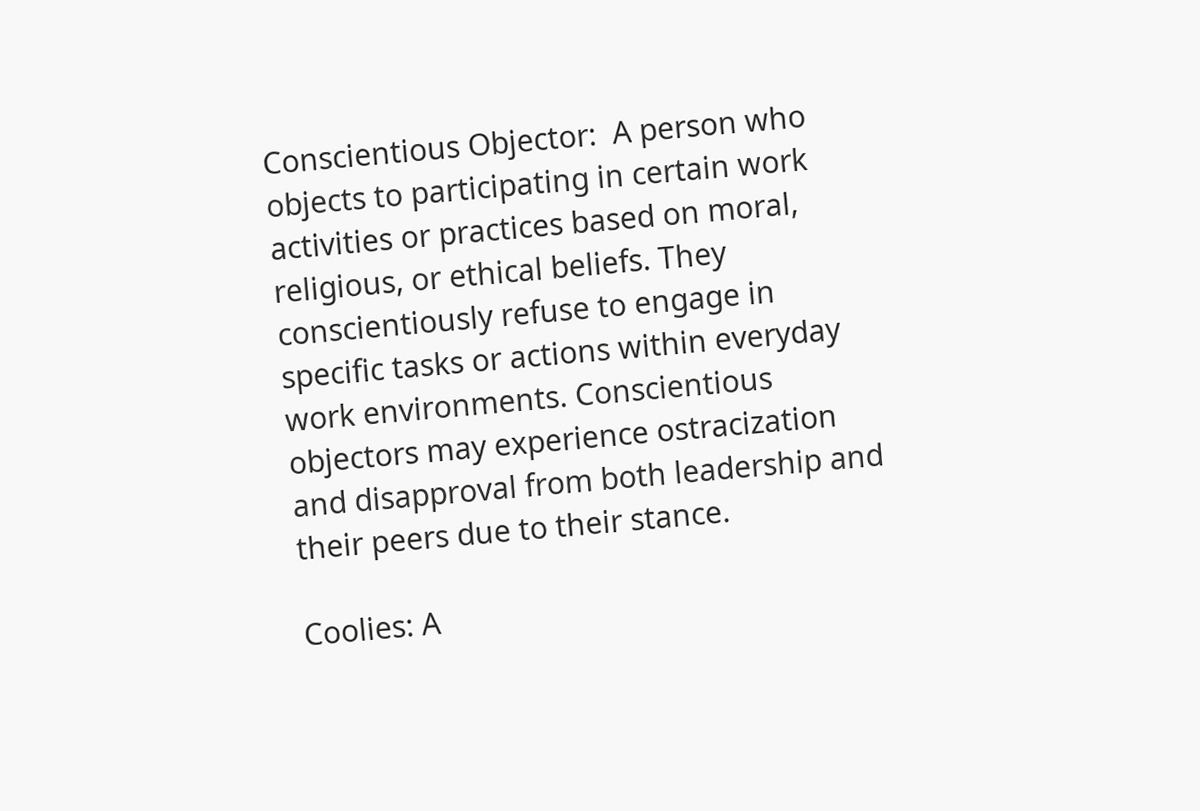Conscientious Objector:  A person who objects to participating in certain work activities or practices based on moral, religious, or ethical beliefs. They conscientiously refuse to engage in specific tasks or actions within everyday work environments. Conscientious objectors may experience ostracization and disapproval from both leadership and their peers due to their stance.

Coolies: A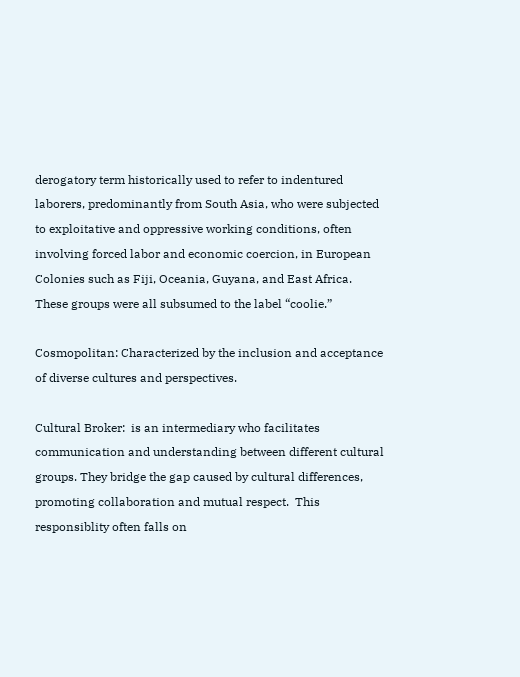derogatory term historically used to refer to indentured laborers, predominantly from South Asia, who were subjected to exploitative and oppressive working conditions, often involving forced labor and economic coercion, in European Colonies such as Fiji, Oceania, Guyana, and East Africa.   These groups were all subsumed to the label “coolie.”

Cosmopolitan: Characterized by the inclusion and acceptance of diverse cultures and perspectives.

Cultural Broker:  is an intermediary who facilitates communication and understanding between different cultural groups. They bridge the gap caused by cultural differences, promoting collaboration and mutual respect.  This responsiblity often falls on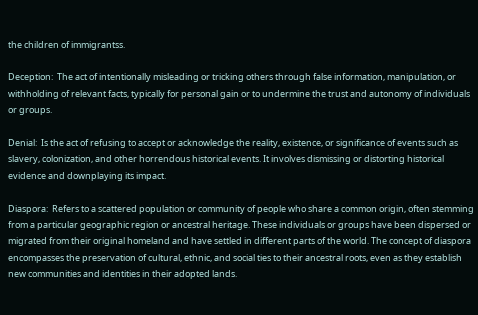the children of immigrantss.

Deception:  The act of intentionally misleading or tricking others through false information, manipulation, or withholding of relevant facts, typically for personal gain or to undermine the trust and autonomy of individuals or groups.

Denial:  Is the act of refusing to accept or acknowledge the reality, existence, or significance of events such as slavery, colonization, and other horrendous historical events. It involves dismissing or distorting historical evidence and downplaying its impact.

Diaspora:  Refers to a scattered population or community of people who share a common origin, often stemming from a particular geographic region or ancestral heritage. These individuals or groups have been dispersed or migrated from their original homeland and have settled in different parts of the world. The concept of diaspora encompasses the preservation of cultural, ethnic, and social ties to their ancestral roots, even as they establish new communities and identities in their adopted lands.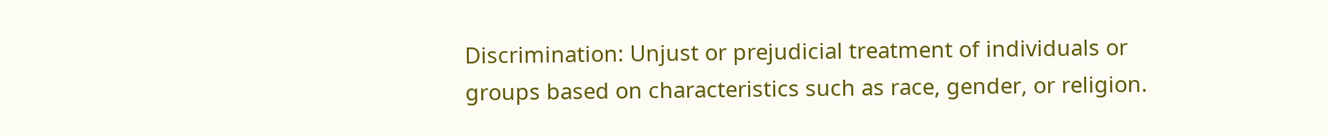Discrimination: Unjust or prejudicial treatment of individuals or groups based on characteristics such as race, gender, or religion.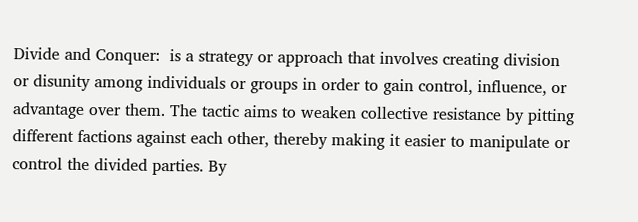Divide and Conquer:  is a strategy or approach that involves creating division or disunity among individuals or groups in order to gain control, influence, or advantage over them. The tactic aims to weaken collective resistance by pitting different factions against each other, thereby making it easier to manipulate or control the divided parties. By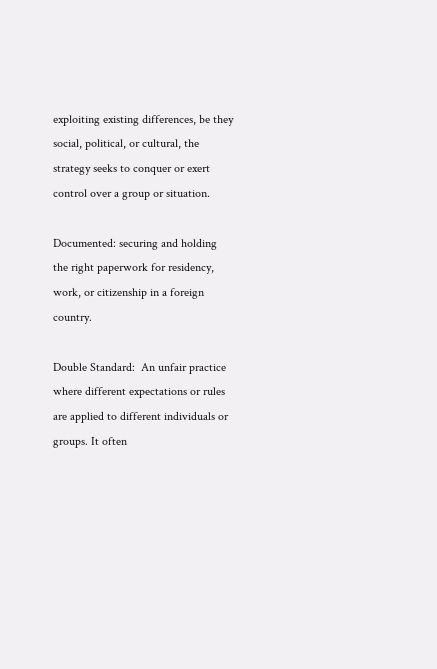exploiting existing differences, be they social, political, or cultural, the strategy seeks to conquer or exert control over a group or situation.

Documented: securing and holding the right paperwork for residency, work, or citizenship in a foreign country.

Double Standard:  An unfair practice where different expectations or rules are applied to different individuals or groups. It often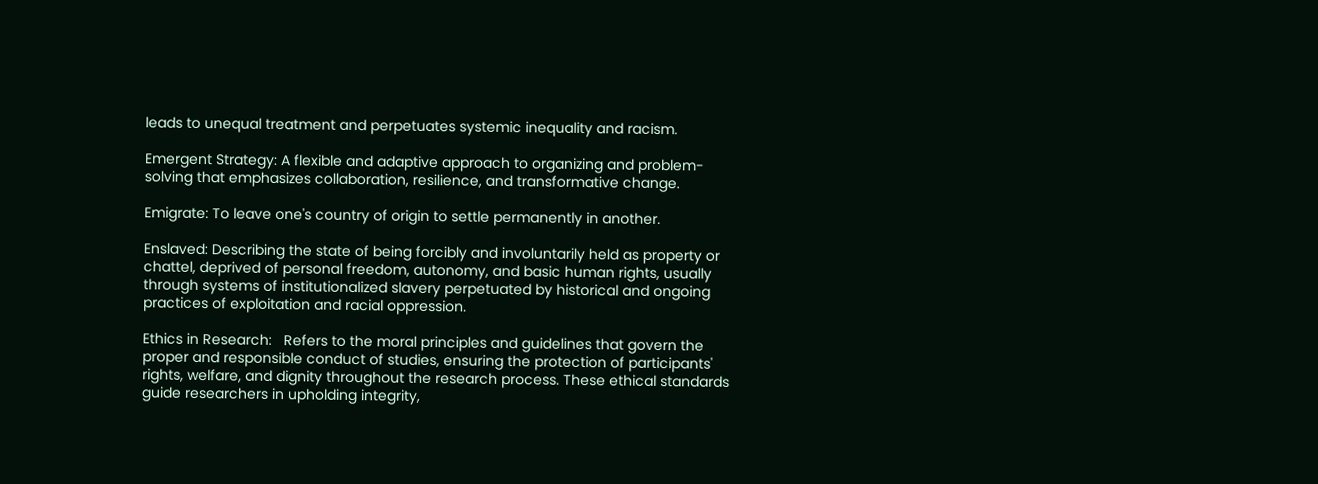leads to unequal treatment and perpetuates systemic inequality and racism.

Emergent Strategy: A flexible and adaptive approach to organizing and problem-solving that emphasizes collaboration, resilience, and transformative change.

Emigrate: To leave one's country of origin to settle permanently in another.

Enslaved: Describing the state of being forcibly and involuntarily held as property or chattel, deprived of personal freedom, autonomy, and basic human rights, usually through systems of institutionalized slavery perpetuated by historical and ongoing practices of exploitation and racial oppression.

Ethics in Research:   Refers to the moral principles and guidelines that govern the proper and responsible conduct of studies, ensuring the protection of participants' rights, welfare, and dignity throughout the research process. These ethical standards guide researchers in upholding integrity,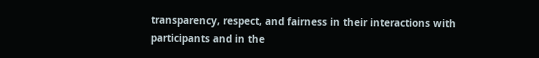transparency, respect, and fairness in their interactions with participants and in the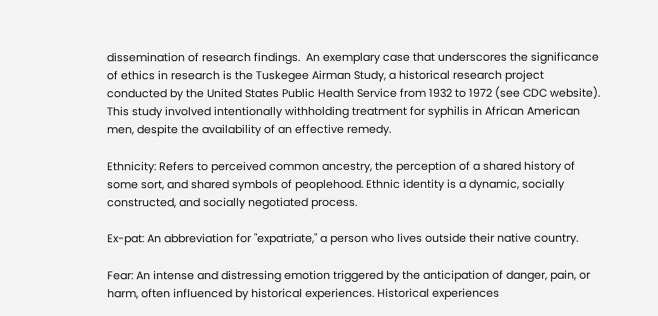dissemination of research findings.  An exemplary case that underscores the significance of ethics in research is the Tuskegee Airman Study, a historical research project conducted by the United States Public Health Service from 1932 to 1972 (see CDC website). This study involved intentionally withholding treatment for syphilis in African American men, despite the availability of an effective remedy.

Ethnicity: Refers to perceived common ancestry, the perception of a shared history of some sort, and shared symbols of peoplehood. Ethnic identity is a dynamic, socially constructed, and socially negotiated process.

Ex-pat: An abbreviation for "expatriate," a person who lives outside their native country.

Fear: An intense and distressing emotion triggered by the anticipation of danger, pain, or harm, often influenced by historical experiences. Historical experiences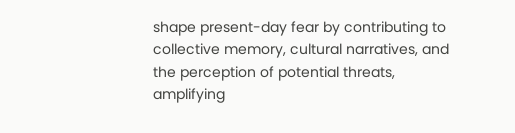shape present-day fear by contributing to collective memory, cultural narratives, and the perception of potential threats, amplifying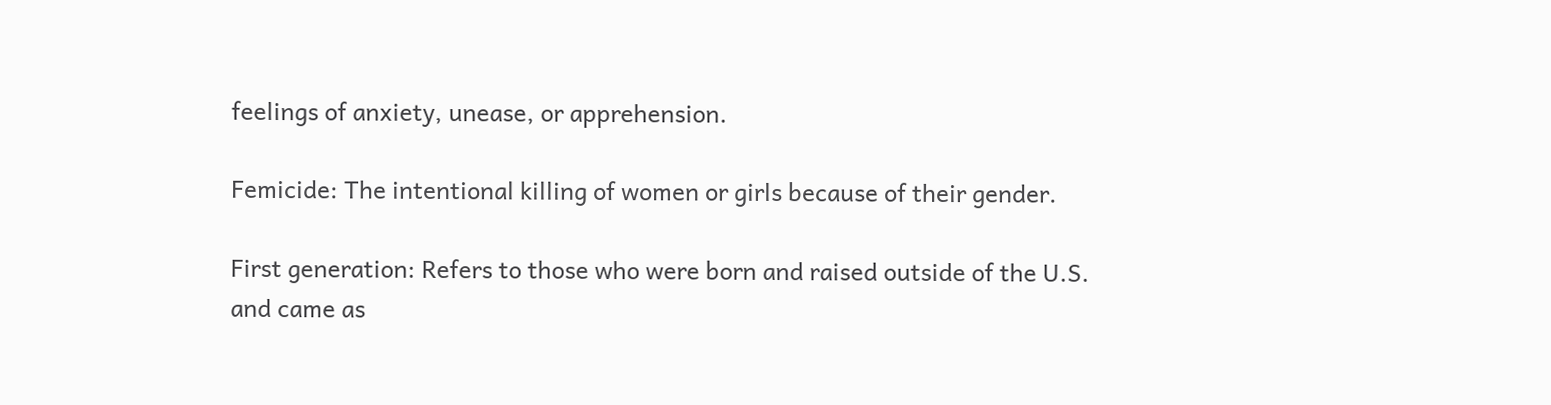feelings of anxiety, unease, or apprehension.

Femicide: The intentional killing of women or girls because of their gender.

First generation: Refers to those who were born and raised outside of the U.S. and came as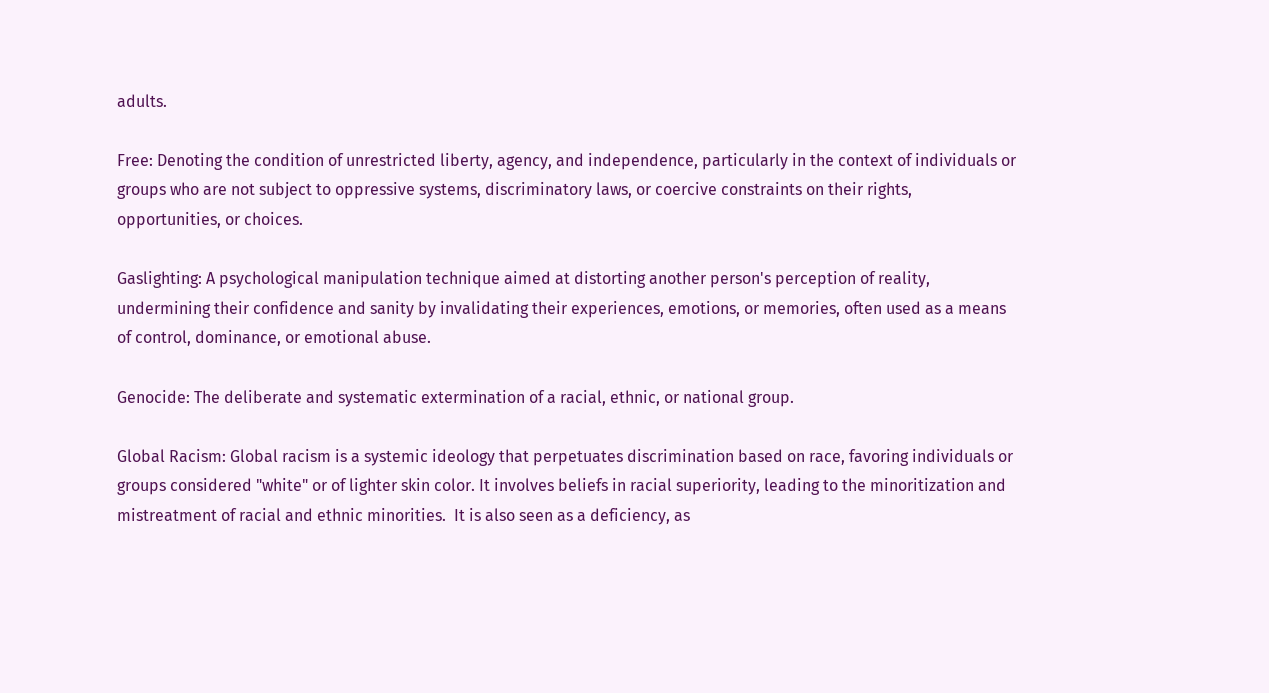adults.

Free: Denoting the condition of unrestricted liberty, agency, and independence, particularly in the context of individuals or groups who are not subject to oppressive systems, discriminatory laws, or coercive constraints on their rights, opportunities, or choices.

Gaslighting: A psychological manipulation technique aimed at distorting another person's perception of reality, undermining their confidence and sanity by invalidating their experiences, emotions, or memories, often used as a means of control, dominance, or emotional abuse.

Genocide: The deliberate and systematic extermination of a racial, ethnic, or national group.

Global Racism: Global racism is a systemic ideology that perpetuates discrimination based on race, favoring individuals or groups considered "white" or of lighter skin color. It involves beliefs in racial superiority, leading to the minoritization and mistreatment of racial and ethnic minorities.  It is also seen as a deficiency, as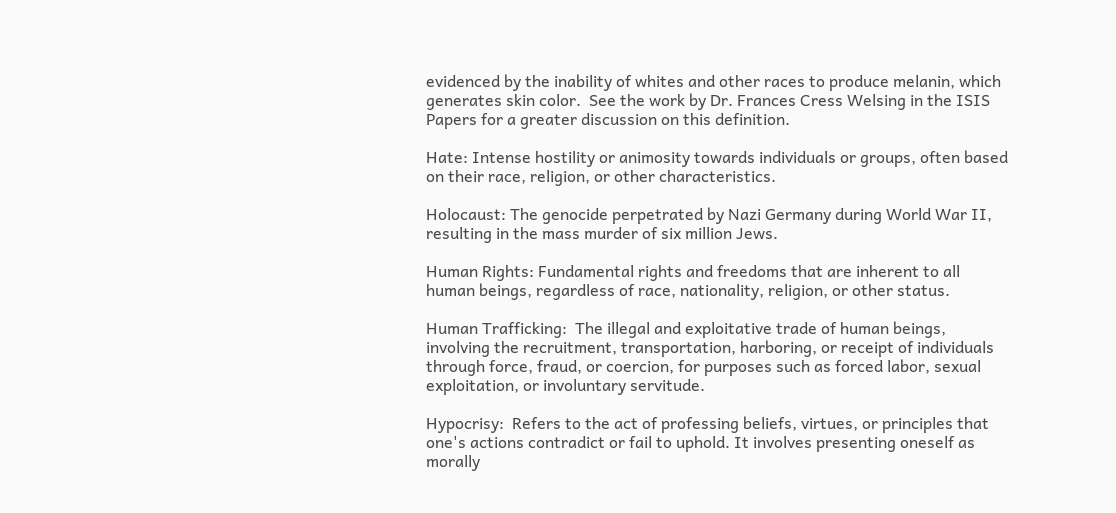evidenced by the inability of whites and other races to produce melanin, which generates skin color.  See the work by Dr. Frances Cress Welsing in the ISIS Papers for a greater discussion on this definition.

Hate: Intense hostility or animosity towards individuals or groups, often based on their race, religion, or other characteristics.

Holocaust: The genocide perpetrated by Nazi Germany during World War II, resulting in the mass murder of six million Jews.

Human Rights: Fundamental rights and freedoms that are inherent to all human beings, regardless of race, nationality, religion, or other status.

Human Trafficking:  The illegal and exploitative trade of human beings, involving the recruitment, transportation, harboring, or receipt of individuals through force, fraud, or coercion, for purposes such as forced labor, sexual exploitation, or involuntary servitude.

Hypocrisy:  Refers to the act of professing beliefs, virtues, or principles that one's actions contradict or fail to uphold. It involves presenting oneself as morally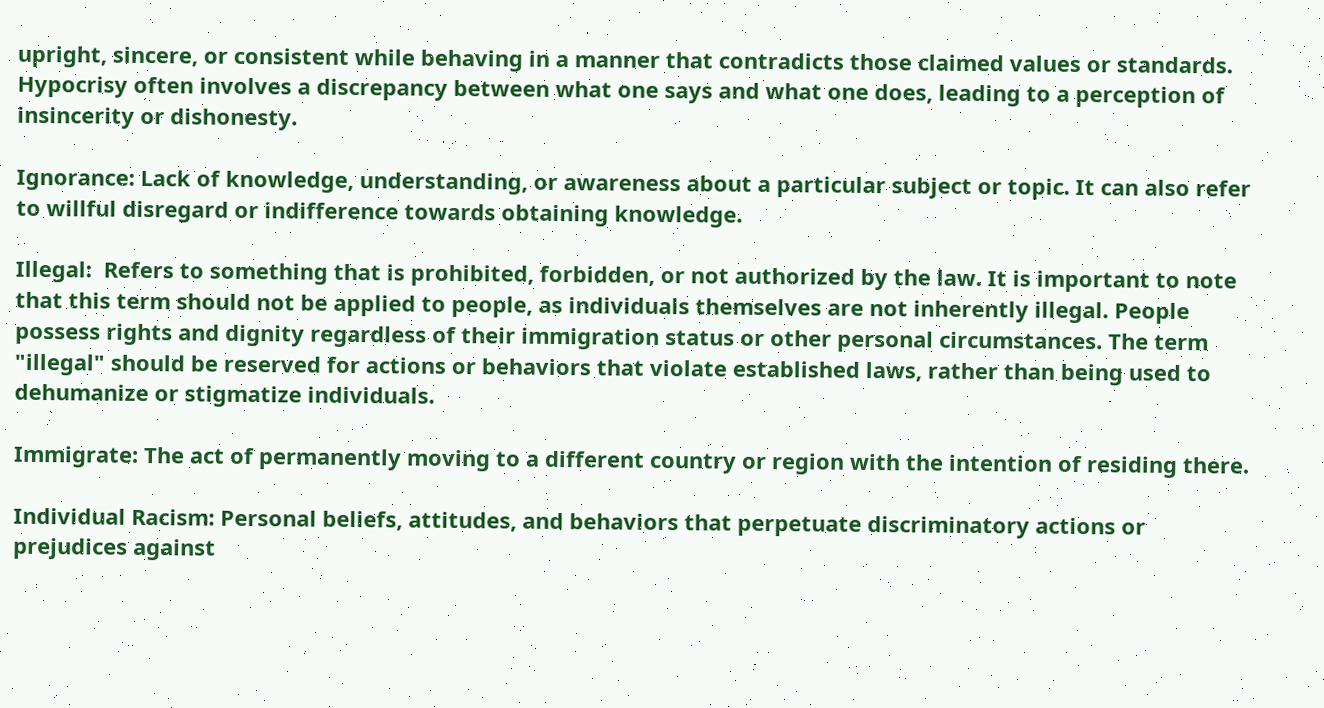upright, sincere, or consistent while behaving in a manner that contradicts those claimed values or standards. Hypocrisy often involves a discrepancy between what one says and what one does, leading to a perception of insincerity or dishonesty.

Ignorance: Lack of knowledge, understanding, or awareness about a particular subject or topic. It can also refer to willful disregard or indifference towards obtaining knowledge.

Illegal:  Refers to something that is prohibited, forbidden, or not authorized by the law. It is important to note that this term should not be applied to people, as individuals themselves are not inherently illegal. People possess rights and dignity regardless of their immigration status or other personal circumstances. The term "illegal" should be reserved for actions or behaviors that violate established laws, rather than being used to dehumanize or stigmatize individuals.

Immigrate: The act of permanently moving to a different country or region with the intention of residing there.

Individual Racism: Personal beliefs, attitudes, and behaviors that perpetuate discriminatory actions or prejudices against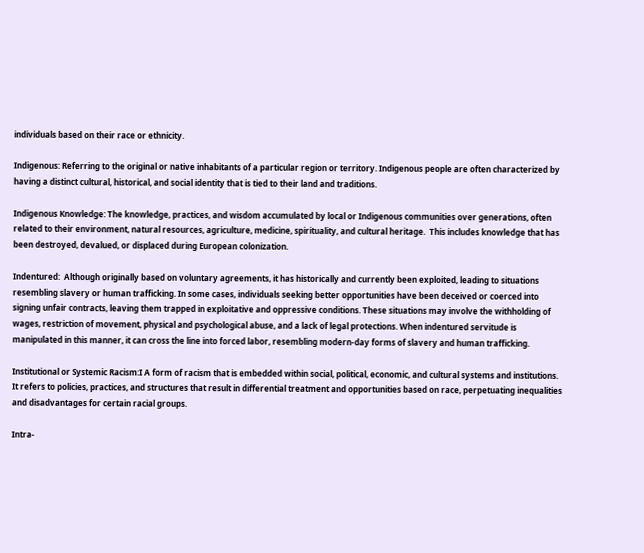individuals based on their race or ethnicity.

Indigenous: Referring to the original or native inhabitants of a particular region or territory. Indigenous people are often characterized by having a distinct cultural, historical, and social identity that is tied to their land and traditions.

Indigenous Knowledge: The knowledge, practices, and wisdom accumulated by local or Indigenous communities over generations, often related to their environment, natural resources, agriculture, medicine, spirituality, and cultural heritage.  This includes knowledge that has been destroyed, devalued, or displaced during European colonization.

Indentured:  Although originally based on voluntary agreements, it has historically and currently been exploited, leading to situations resembling slavery or human trafficking. In some cases, individuals seeking better opportunities have been deceived or coerced into signing unfair contracts, leaving them trapped in exploitative and oppressive conditions. These situations may involve the withholding of wages, restriction of movement, physical and psychological abuse, and a lack of legal protections. When indentured servitude is manipulated in this manner, it can cross the line into forced labor, resembling modern-day forms of slavery and human trafficking.

Institutional or Systemic Racism:I A form of racism that is embedded within social, political, economic, and cultural systems and institutions. It refers to policies, practices, and structures that result in differential treatment and opportunities based on race, perpetuating inequalities and disadvantages for certain racial groups.

Intra-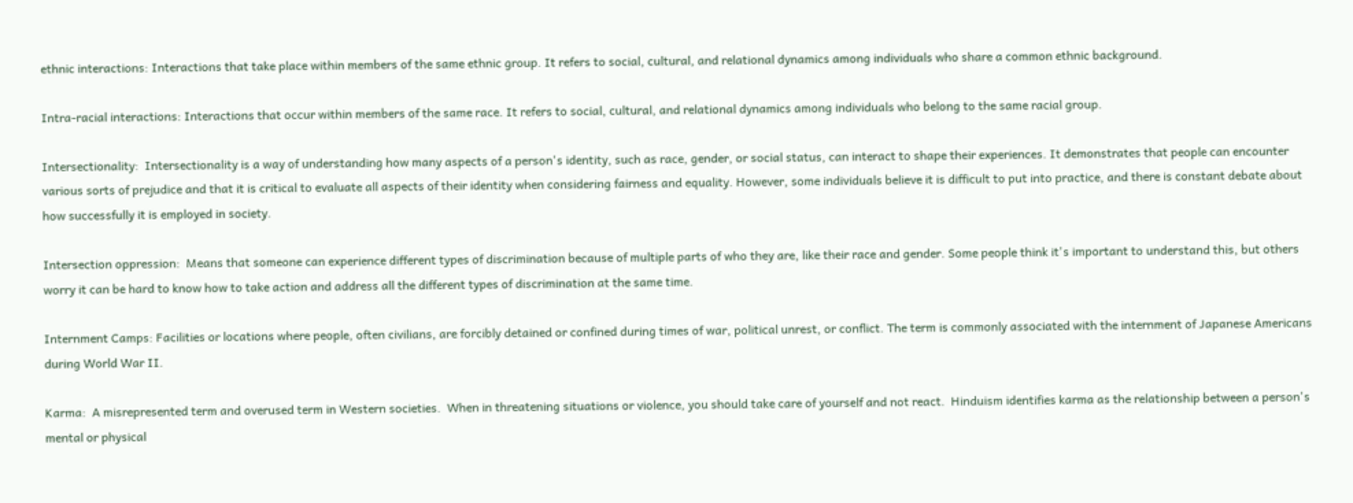ethnic interactions: Interactions that take place within members of the same ethnic group. It refers to social, cultural, and relational dynamics among individuals who share a common ethnic background.

Intra-racial interactions: Interactions that occur within members of the same race. It refers to social, cultural, and relational dynamics among individuals who belong to the same racial group.

Intersectionality:  Intersectionality is a way of understanding how many aspects of a person's identity, such as race, gender, or social status, can interact to shape their experiences. It demonstrates that people can encounter various sorts of prejudice and that it is critical to evaluate all aspects of their identity when considering fairness and equality. However, some individuals believe it is difficult to put into practice, and there is constant debate about how successfully it is employed in society.

Intersection oppression:  Means that someone can experience different types of discrimination because of multiple parts of who they are, like their race and gender. Some people think it's important to understand this, but others worry it can be hard to know how to take action and address all the different types of discrimination at the same time.

Internment Camps: Facilities or locations where people, often civilians, are forcibly detained or confined during times of war, political unrest, or conflict. The term is commonly associated with the internment of Japanese Americans during World War II.

Karma:  A misrepresented term and overused term in Western societies.  When in threatening situations or violence, you should take care of yourself and not react.  Hinduism identifies karma as the relationship between a person's mental or physical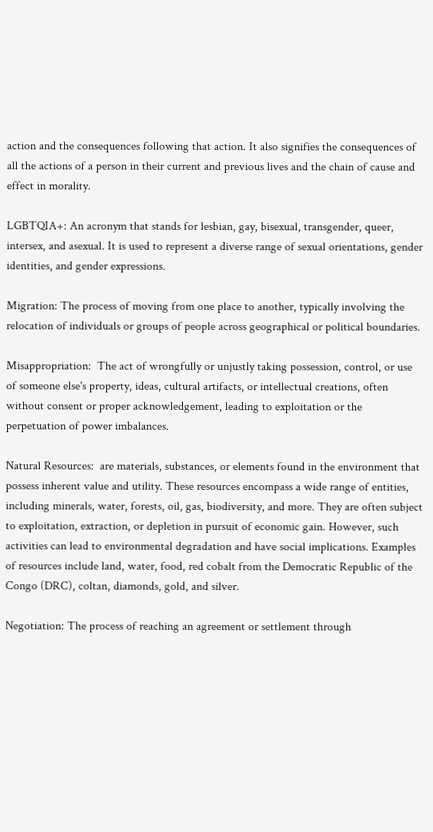action and the consequences following that action. It also signifies the consequences of all the actions of a person in their current and previous lives and the chain of cause and effect in morality.

LGBTQIA+: An acronym that stands for lesbian, gay, bisexual, transgender, queer, intersex, and asexual. It is used to represent a diverse range of sexual orientations, gender identities, and gender expressions.

Migration: The process of moving from one place to another, typically involving the relocation of individuals or groups of people across geographical or political boundaries.

Misappropriation:  The act of wrongfully or unjustly taking possession, control, or use of someone else's property, ideas, cultural artifacts, or intellectual creations, often without consent or proper acknowledgement, leading to exploitation or the perpetuation of power imbalances.

Natural Resources:  are materials, substances, or elements found in the environment that possess inherent value and utility. These resources encompass a wide range of entities, including minerals, water, forests, oil, gas, biodiversity, and more. They are often subject to exploitation, extraction, or depletion in pursuit of economic gain. However, such activities can lead to environmental degradation and have social implications. Examples of resources include land, water, food, red cobalt from the Democratic Republic of the Congo (DRC), coltan, diamonds, gold, and silver.

Negotiation: The process of reaching an agreement or settlement through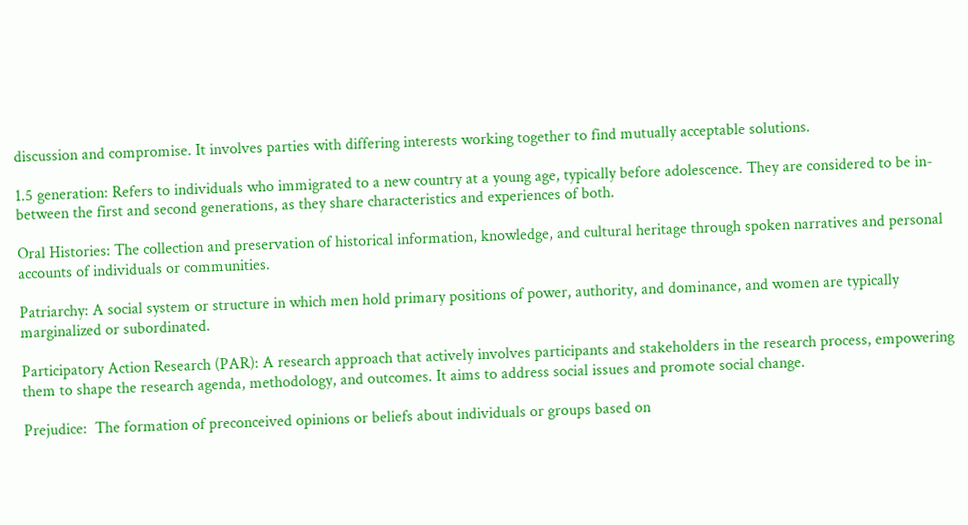discussion and compromise. It involves parties with differing interests working together to find mutually acceptable solutions.

1.5 generation: Refers to individuals who immigrated to a new country at a young age, typically before adolescence. They are considered to be in-between the first and second generations, as they share characteristics and experiences of both.

Oral Histories: The collection and preservation of historical information, knowledge, and cultural heritage through spoken narratives and personal accounts of individuals or communities.

Patriarchy: A social system or structure in which men hold primary positions of power, authority, and dominance, and women are typically marginalized or subordinated.

Participatory Action Research (PAR): A research approach that actively involves participants and stakeholders in the research process, empowering them to shape the research agenda, methodology, and outcomes. It aims to address social issues and promote social change.

Prejudice:  The formation of preconceived opinions or beliefs about individuals or groups based on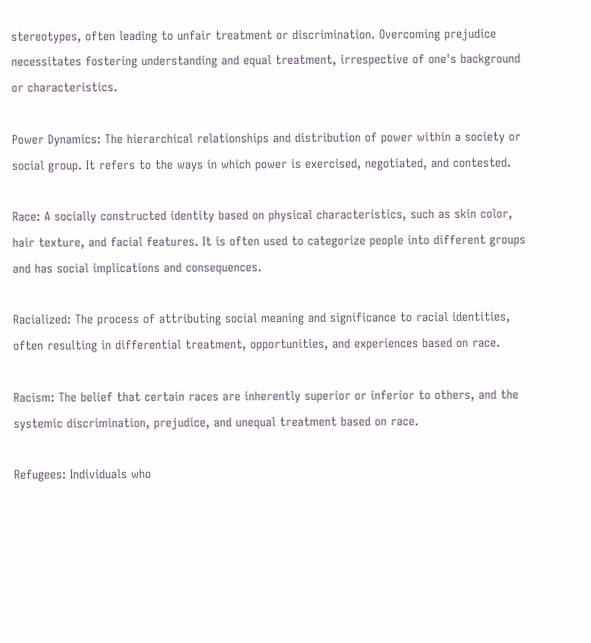stereotypes, often leading to unfair treatment or discrimination. Overcoming prejudice necessitates fostering understanding and equal treatment, irrespective of one's background or characteristics.

Power Dynamics: The hierarchical relationships and distribution of power within a society or social group. It refers to the ways in which power is exercised, negotiated, and contested.

Race: A socially constructed identity based on physical characteristics, such as skin color, hair texture, and facial features. It is often used to categorize people into different groups and has social implications and consequences.

Racialized: The process of attributing social meaning and significance to racial identities, often resulting in differential treatment, opportunities, and experiences based on race.

Racism: The belief that certain races are inherently superior or inferior to others, and the systemic discrimination, prejudice, and unequal treatment based on race.

Refugees: Individuals who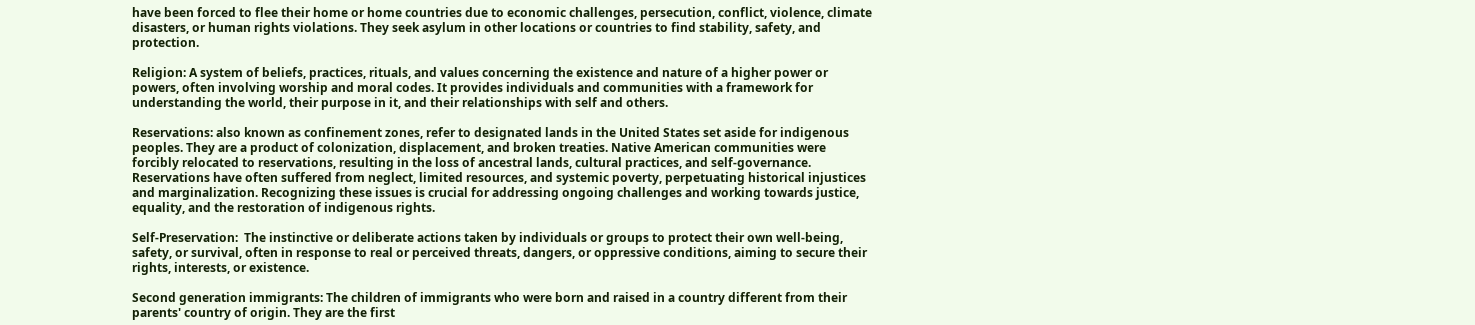have been forced to flee their home or home countries due to economic challenges, persecution, conflict, violence, climate disasters, or human rights violations. They seek asylum in other locations or countries to find stability, safety, and protection.

Religion: A system of beliefs, practices, rituals, and values concerning the existence and nature of a higher power or powers, often involving worship and moral codes. It provides individuals and communities with a framework for understanding the world, their purpose in it, and their relationships with self and others.

Reservations: also known as confinement zones, refer to designated lands in the United States set aside for indigenous peoples. They are a product of colonization, displacement, and broken treaties. Native American communities were forcibly relocated to reservations, resulting in the loss of ancestral lands, cultural practices, and self-governance. Reservations have often suffered from neglect, limited resources, and systemic poverty, perpetuating historical injustices and marginalization. Recognizing these issues is crucial for addressing ongoing challenges and working towards justice, equality, and the restoration of indigenous rights.

Self-Preservation:  The instinctive or deliberate actions taken by individuals or groups to protect their own well-being, safety, or survival, often in response to real or perceived threats, dangers, or oppressive conditions, aiming to secure their rights, interests, or existence.

Second generation immigrants: The children of immigrants who were born and raised in a country different from their parents' country of origin. They are the first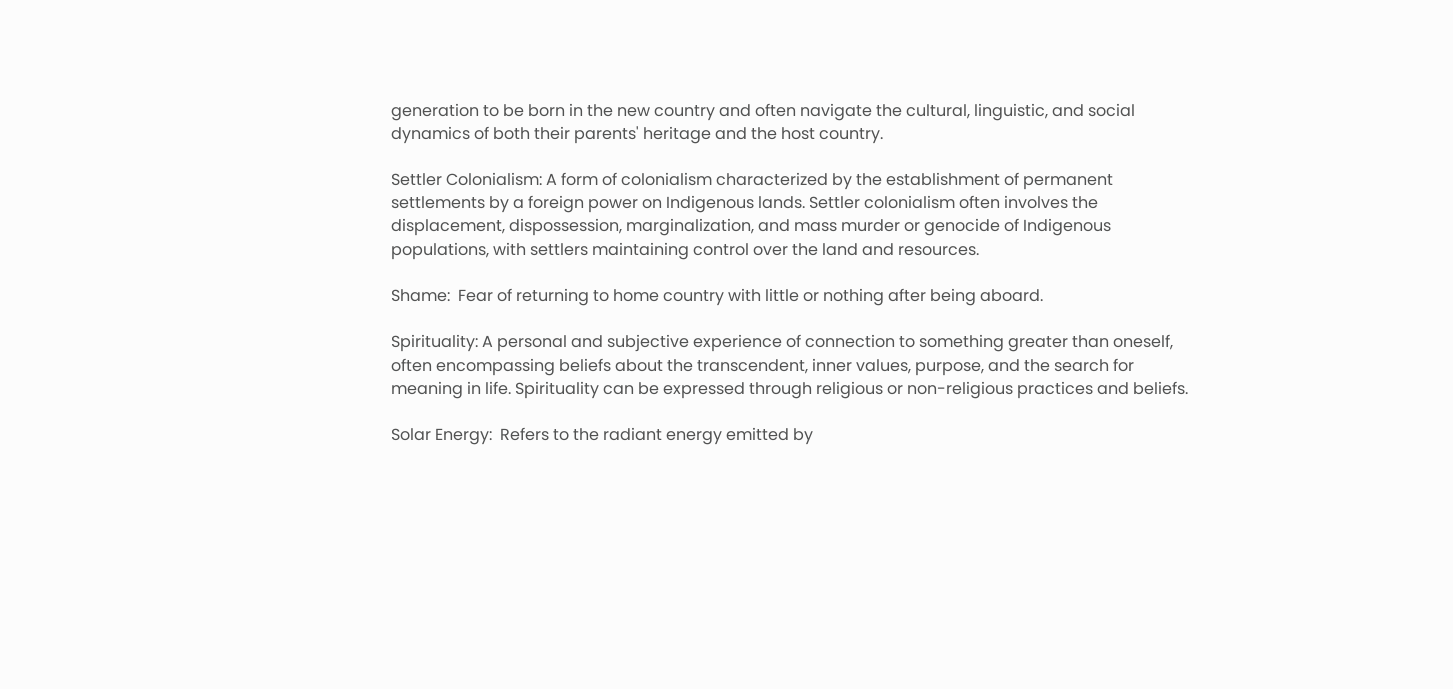generation to be born in the new country and often navigate the cultural, linguistic, and social dynamics of both their parents' heritage and the host country.

Settler Colonialism: A form of colonialism characterized by the establishment of permanent settlements by a foreign power on Indigenous lands. Settler colonialism often involves the displacement, dispossession, marginalization, and mass murder or genocide of Indigenous populations, with settlers maintaining control over the land and resources.

Shame:  Fear of returning to home country with little or nothing after being aboard.

Spirituality: A personal and subjective experience of connection to something greater than oneself, often encompassing beliefs about the transcendent, inner values, purpose, and the search for meaning in life. Spirituality can be expressed through religious or non-religious practices and beliefs.

Solar Energy:  Refers to the radiant energy emitted by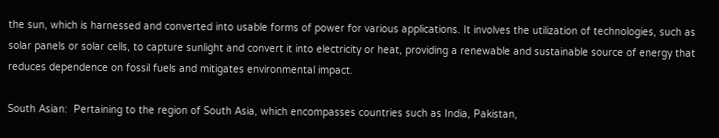the sun, which is harnessed and converted into usable forms of power for various applications. It involves the utilization of technologies, such as solar panels or solar cells, to capture sunlight and convert it into electricity or heat, providing a renewable and sustainable source of energy that reduces dependence on fossil fuels and mitigates environmental impact.

South Asian:  Pertaining to the region of South Asia, which encompasses countries such as India, Pakistan,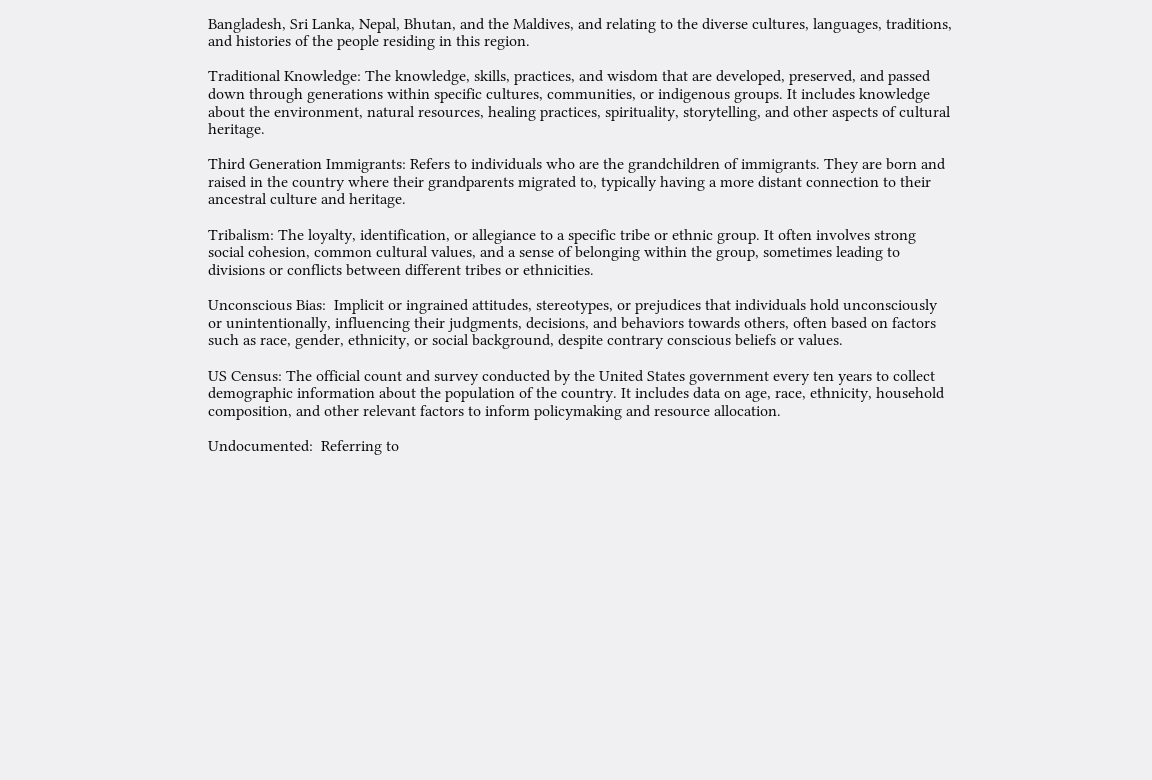Bangladesh, Sri Lanka, Nepal, Bhutan, and the Maldives, and relating to the diverse cultures, languages, traditions, and histories of the people residing in this region.

Traditional Knowledge: The knowledge, skills, practices, and wisdom that are developed, preserved, and passed down through generations within specific cultures, communities, or indigenous groups. It includes knowledge about the environment, natural resources, healing practices, spirituality, storytelling, and other aspects of cultural heritage.

Third Generation Immigrants: Refers to individuals who are the grandchildren of immigrants. They are born and raised in the country where their grandparents migrated to, typically having a more distant connection to their ancestral culture and heritage.

Tribalism: The loyalty, identification, or allegiance to a specific tribe or ethnic group. It often involves strong social cohesion, common cultural values, and a sense of belonging within the group, sometimes leading to divisions or conflicts between different tribes or ethnicities.

Unconscious Bias:  Implicit or ingrained attitudes, stereotypes, or prejudices that individuals hold unconsciously or unintentionally, influencing their judgments, decisions, and behaviors towards others, often based on factors such as race, gender, ethnicity, or social background, despite contrary conscious beliefs or values.

US Census: The official count and survey conducted by the United States government every ten years to collect demographic information about the population of the country. It includes data on age, race, ethnicity, household composition, and other relevant factors to inform policymaking and resource allocation.

Undocumented:  Referring to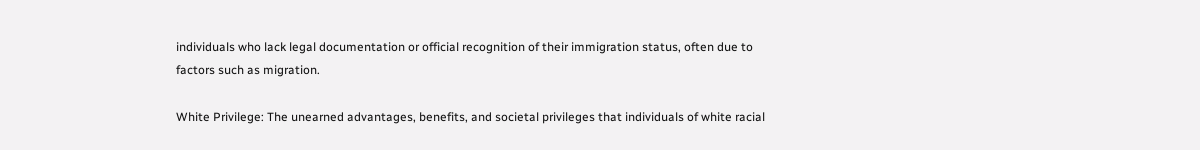individuals who lack legal documentation or official recognition of their immigration status, often due to factors such as migration.

White Privilege: The unearned advantages, benefits, and societal privileges that individuals of white racial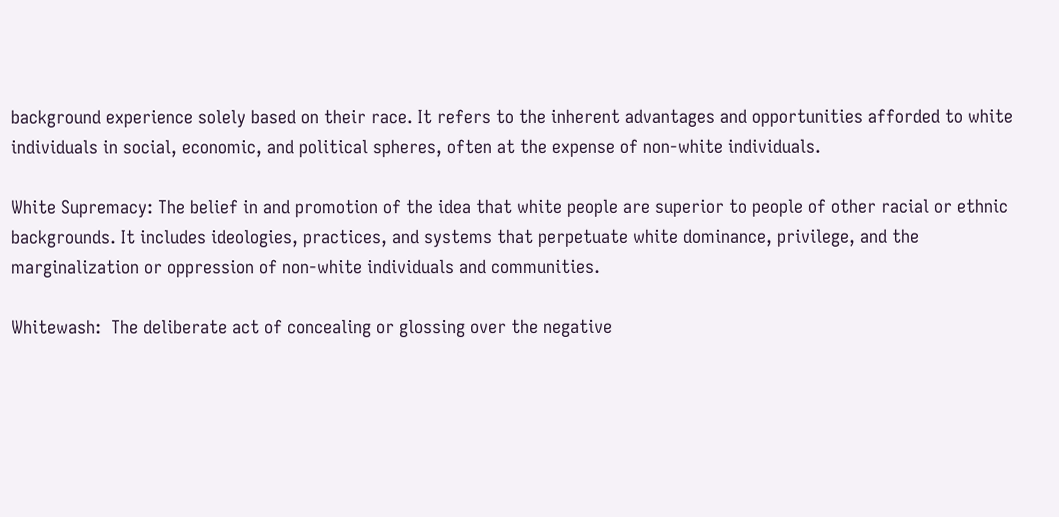background experience solely based on their race. It refers to the inherent advantages and opportunities afforded to white individuals in social, economic, and political spheres, often at the expense of non-white individuals.

White Supremacy: The belief in and promotion of the idea that white people are superior to people of other racial or ethnic backgrounds. It includes ideologies, practices, and systems that perpetuate white dominance, privilege, and the marginalization or oppression of non-white individuals and communities.

Whitewash:  The deliberate act of concealing or glossing over the negative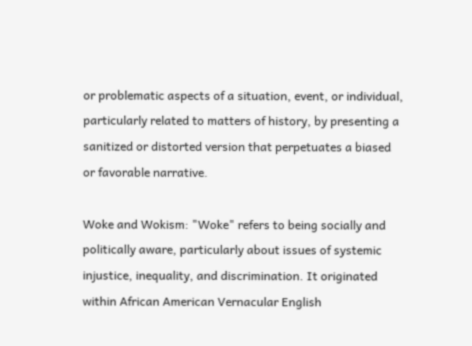or problematic aspects of a situation, event, or individual, particularly related to matters of history, by presenting a sanitized or distorted version that perpetuates a biased or favorable narrative.

Woke and Wokism: "Woke" refers to being socially and politically aware, particularly about issues of systemic injustice, inequality, and discrimination. It originated within African American Vernacular English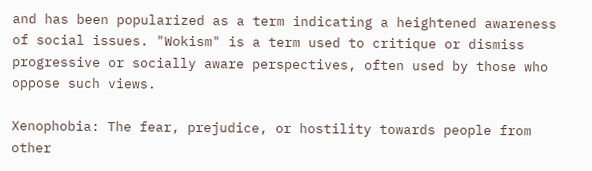and has been popularized as a term indicating a heightened awareness of social issues. "Wokism" is a term used to critique or dismiss progressive or socially aware perspectives, often used by those who oppose such views.

Xenophobia: The fear, prejudice, or hostility towards people from other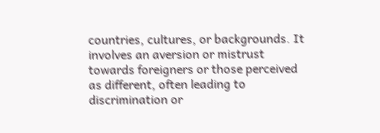countries, cultures, or backgrounds. It involves an aversion or mistrust towards foreigners or those perceived as different, often leading to discrimination or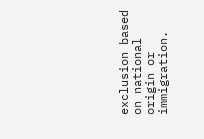exclusion based on national origin or immigration.